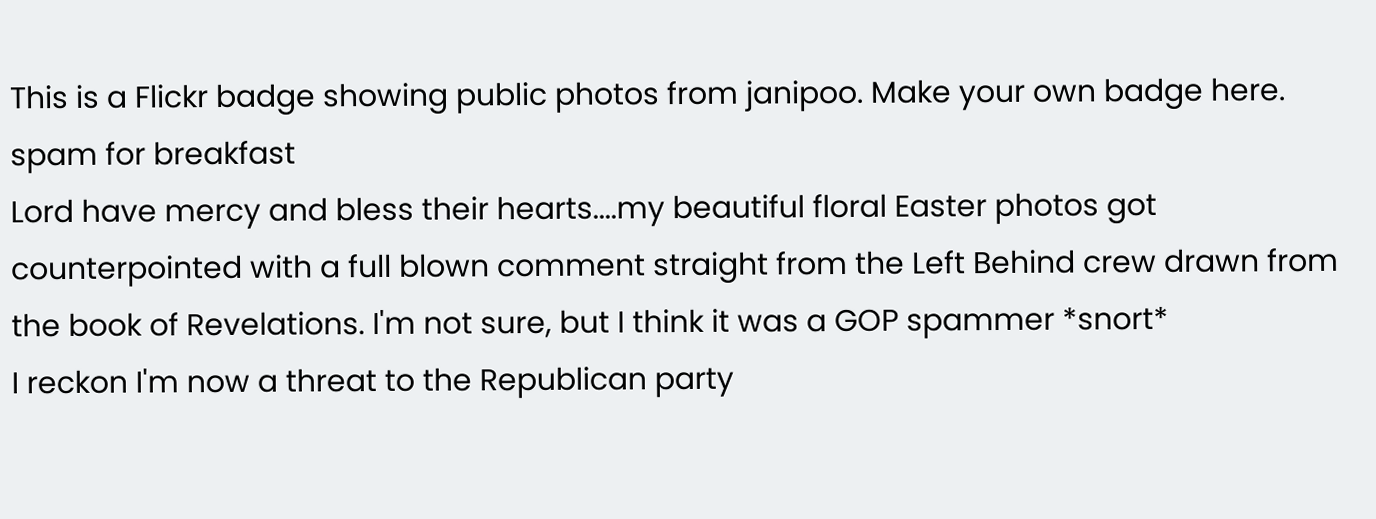This is a Flickr badge showing public photos from janipoo. Make your own badge here.
spam for breakfast
Lord have mercy and bless their hearts....my beautiful floral Easter photos got counterpointed with a full blown comment straight from the Left Behind crew drawn from the book of Revelations. I'm not sure, but I think it was a GOP spammer *snort*
I reckon I'm now a threat to the Republican party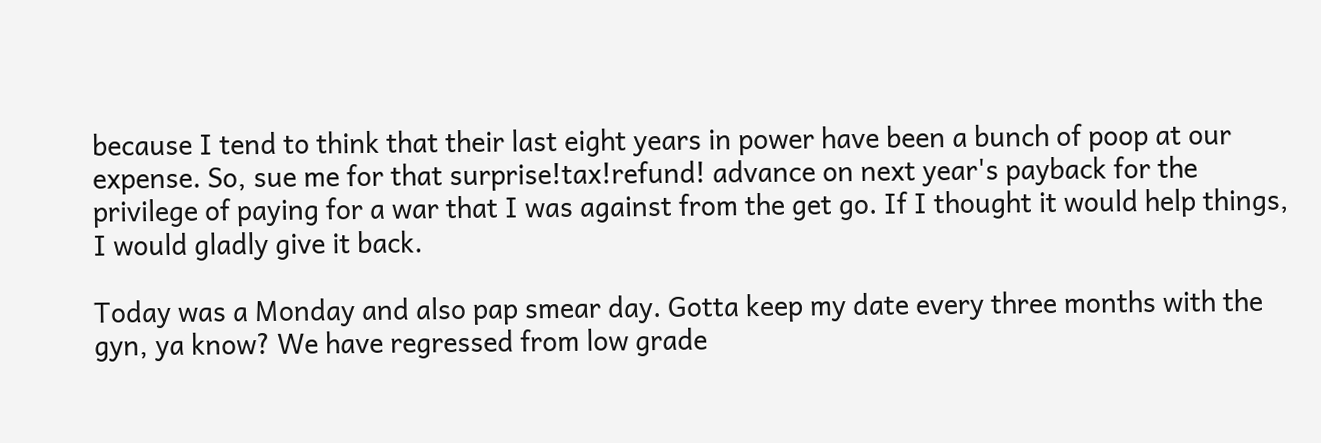because I tend to think that their last eight years in power have been a bunch of poop at our expense. So, sue me for that surprise!tax!refund! advance on next year's payback for the privilege of paying for a war that I was against from the get go. If I thought it would help things, I would gladly give it back.

Today was a Monday and also pap smear day. Gotta keep my date every three months with the gyn, ya know? We have regressed from low grade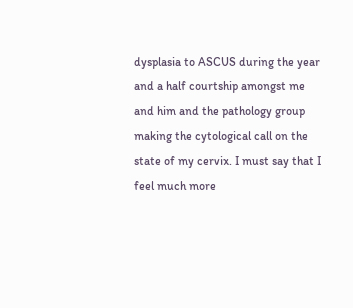dysplasia to ASCUS during the year and a half courtship amongst me and him and the pathology group making the cytological call on the state of my cervix. I must say that I feel much more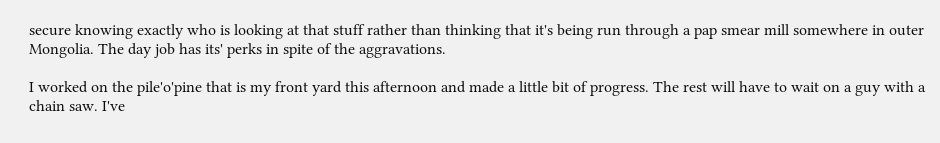secure knowing exactly who is looking at that stuff rather than thinking that it's being run through a pap smear mill somewhere in outer Mongolia. The day job has its' perks in spite of the aggravations.

I worked on the pile'o'pine that is my front yard this afternoon and made a little bit of progress. The rest will have to wait on a guy with a chain saw. I've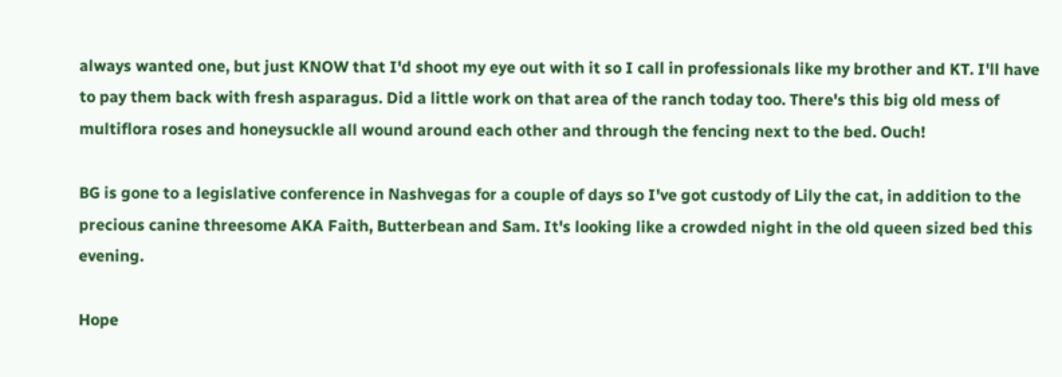always wanted one, but just KNOW that I'd shoot my eye out with it so I call in professionals like my brother and KT. I'll have to pay them back with fresh asparagus. Did a little work on that area of the ranch today too. There's this big old mess of multiflora roses and honeysuckle all wound around each other and through the fencing next to the bed. Ouch!

BG is gone to a legislative conference in Nashvegas for a couple of days so I've got custody of Lily the cat, in addition to the precious canine threesome AKA Faith, Butterbean and Sam. It's looking like a crowded night in the old queen sized bed this evening.

Hope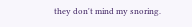they don't mind my snoring.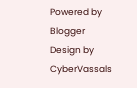Powered by Blogger
Design by CyberVassals